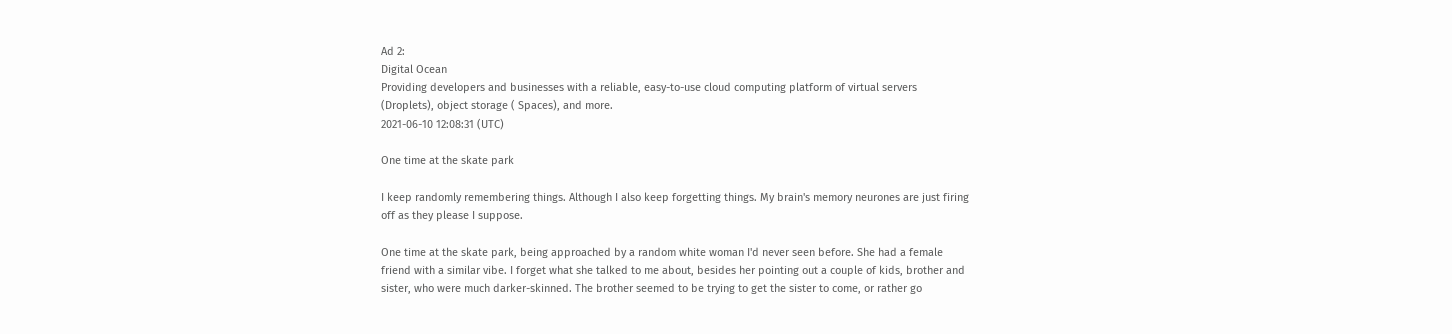Ad 2:
Digital Ocean
Providing developers and businesses with a reliable, easy-to-use cloud computing platform of virtual servers (Droplets), object storage ( Spaces), and more.
2021-06-10 12:08:31 (UTC)

One time at the skate park

I keep randomly remembering things. Although I also keep forgetting things. My brain's memory neurones are just firing off as they please I suppose.

One time at the skate park, being approached by a random white woman I'd never seen before. She had a female friend with a similar vibe. I forget what she talked to me about, besides her pointing out a couple of kids, brother and sister, who were much darker-skinned. The brother seemed to be trying to get the sister to come, or rather go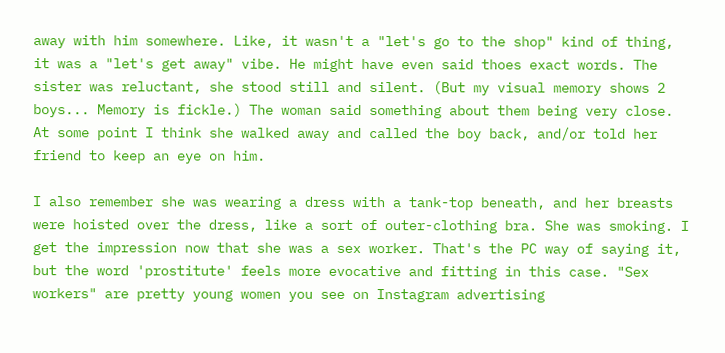away with him somewhere. Like, it wasn't a "let's go to the shop" kind of thing, it was a "let's get away" vibe. He might have even said thoes exact words. The sister was reluctant, she stood still and silent. (But my visual memory shows 2 boys... Memory is fickle.) The woman said something about them being very close. At some point I think she walked away and called the boy back, and/or told her friend to keep an eye on him.

I also remember she was wearing a dress with a tank-top beneath, and her breasts were hoisted over the dress, like a sort of outer-clothing bra. She was smoking. I get the impression now that she was a sex worker. That's the PC way of saying it, but the word 'prostitute' feels more evocative and fitting in this case. "Sex workers" are pretty young women you see on Instagram advertising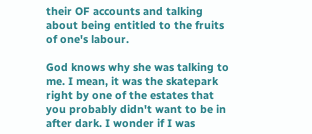their OF accounts and talking about being entitled to the fruits of one's labour.

God knows why she was talking to me. I mean, it was the skatepark right by one of the estates that you probably didn't want to be in after dark. I wonder if I was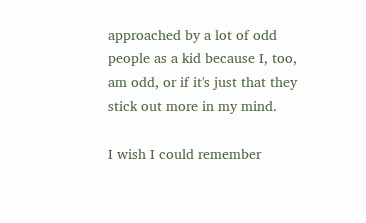approached by a lot of odd people as a kid because I, too, am odd, or if it's just that they stick out more in my mind.

I wish I could remember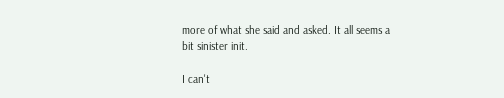more of what she said and asked. It all seems a bit sinister init.

I can't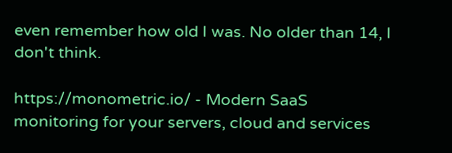even remember how old I was. No older than 14, I don't think.

https://monometric.io/ - Modern SaaS monitoring for your servers, cloud and services